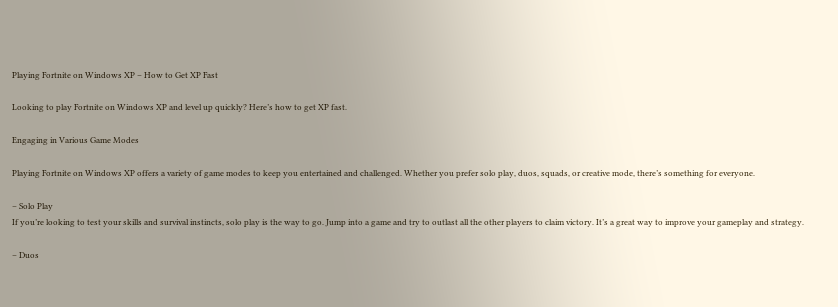Playing Fortnite on Windows XP – How to Get XP Fast

Looking to play Fortnite on Windows XP and level up quickly? Here’s how to get XP fast.

Engaging in Various Game Modes

Playing Fortnite on Windows XP offers a variety of game modes to keep you entertained and challenged. Whether you prefer solo play, duos, squads, or creative mode, there’s something for everyone.

– Solo Play
If you’re looking to test your skills and survival instincts, solo play is the way to go. Jump into a game and try to outlast all the other players to claim victory. It’s a great way to improve your gameplay and strategy.

– Duos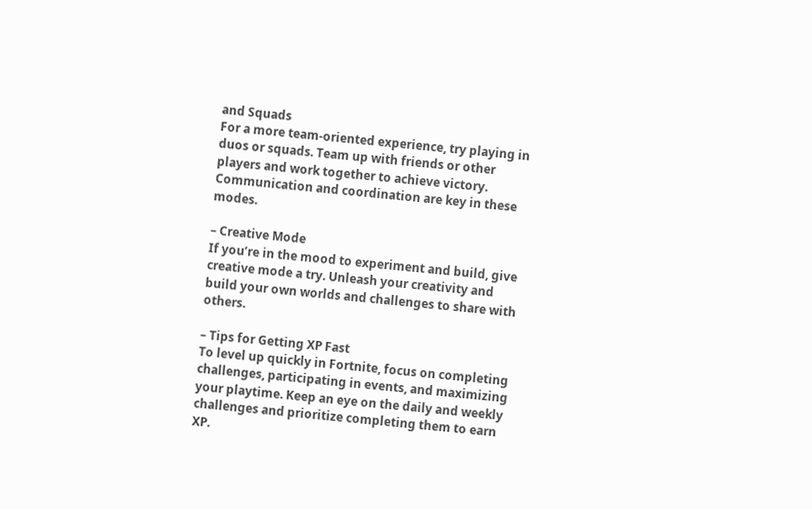and Squads
For a more team-oriented experience, try playing in duos or squads. Team up with friends or other players and work together to achieve victory. Communication and coordination are key in these modes.

– Creative Mode
If you’re in the mood to experiment and build, give creative mode a try. Unleash your creativity and build your own worlds and challenges to share with others.

– Tips for Getting XP Fast
To level up quickly in Fortnite, focus on completing challenges, participating in events, and maximizing your playtime. Keep an eye on the daily and weekly challenges and prioritize completing them to earn XP.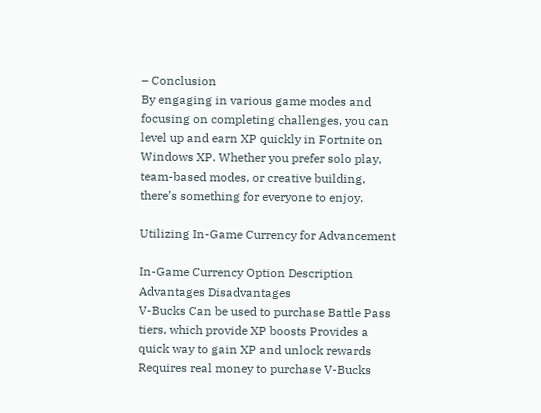– Conclusion
By engaging in various game modes and focusing on completing challenges, you can level up and earn XP quickly in Fortnite on Windows XP. Whether you prefer solo play, team-based modes, or creative building, there’s something for everyone to enjoy.

Utilizing In-Game Currency for Advancement

In-Game Currency Option Description Advantages Disadvantages
V-Bucks Can be used to purchase Battle Pass tiers, which provide XP boosts Provides a quick way to gain XP and unlock rewards Requires real money to purchase V-Bucks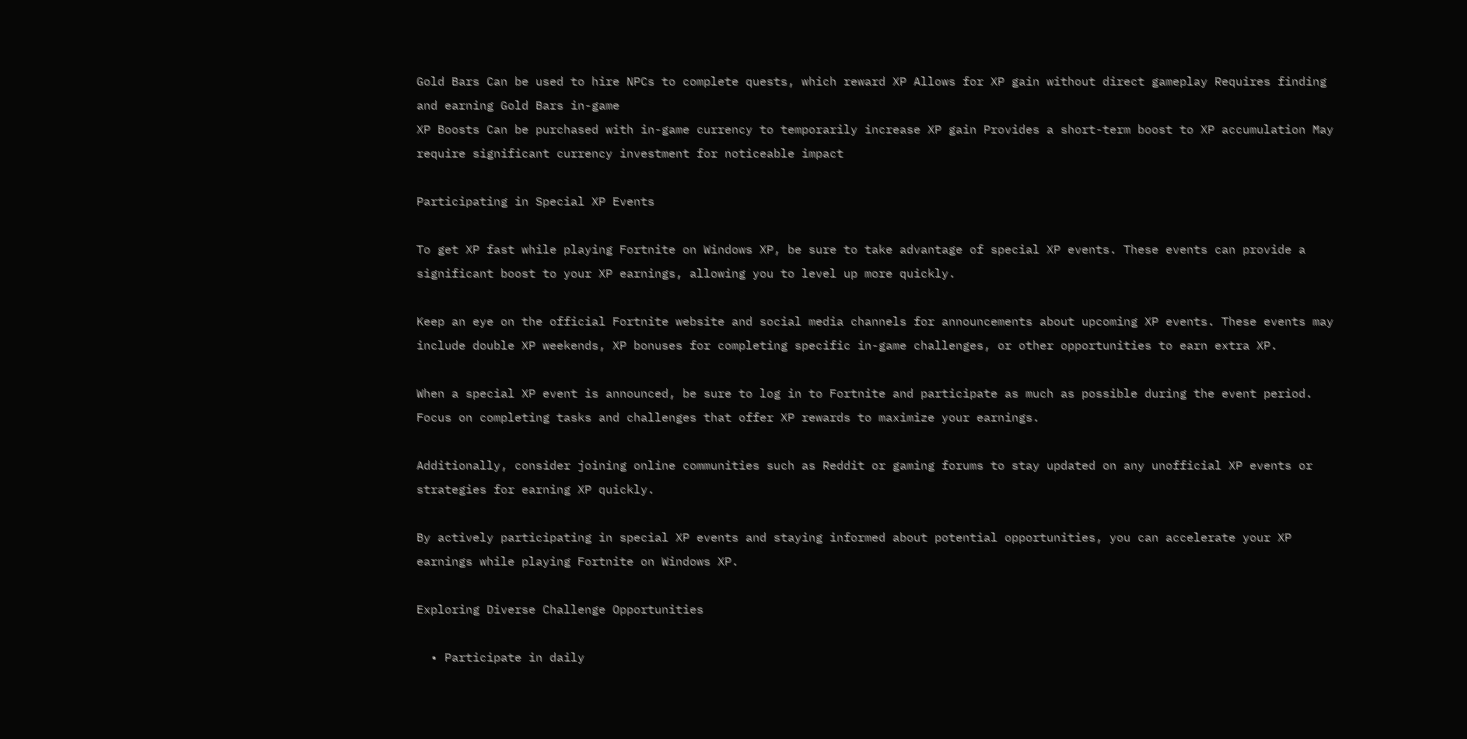Gold Bars Can be used to hire NPCs to complete quests, which reward XP Allows for XP gain without direct gameplay Requires finding and earning Gold Bars in-game
XP Boosts Can be purchased with in-game currency to temporarily increase XP gain Provides a short-term boost to XP accumulation May require significant currency investment for noticeable impact

Participating in Special XP Events

To get XP fast while playing Fortnite on Windows XP, be sure to take advantage of special XP events. These events can provide a significant boost to your XP earnings, allowing you to level up more quickly.

Keep an eye on the official Fortnite website and social media channels for announcements about upcoming XP events. These events may include double XP weekends, XP bonuses for completing specific in-game challenges, or other opportunities to earn extra XP.

When a special XP event is announced, be sure to log in to Fortnite and participate as much as possible during the event period. Focus on completing tasks and challenges that offer XP rewards to maximize your earnings.

Additionally, consider joining online communities such as Reddit or gaming forums to stay updated on any unofficial XP events or strategies for earning XP quickly.

By actively participating in special XP events and staying informed about potential opportunities, you can accelerate your XP earnings while playing Fortnite on Windows XP.

Exploring Diverse Challenge Opportunities

  • Participate in daily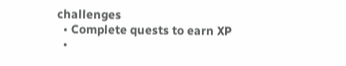challenges
  • Complete quests to earn XP
  •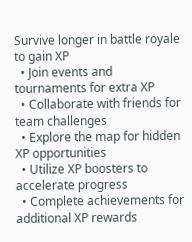Survive longer in battle royale to gain XP
  • Join events and tournaments for extra XP
  • Collaborate with friends for team challenges
  • Explore the map for hidden XP opportunities
  • Utilize XP boosters to accelerate progress
  • Complete achievements for additional XP rewards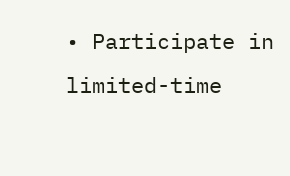• Participate in limited-time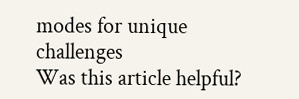modes for unique challenges
Was this article helpful?